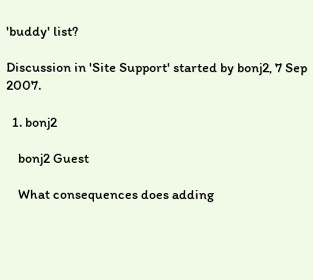'buddy' list?

Discussion in 'Site Support' started by bonj2, 7 Sep 2007.

  1. bonj2

    bonj2 Guest

    What consequences does adding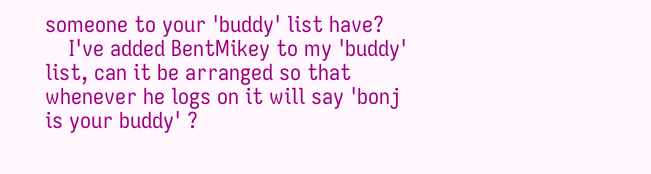someone to your 'buddy' list have?
    I've added BentMikey to my 'buddy' list, can it be arranged so that whenever he logs on it will say 'bonj is your buddy' ?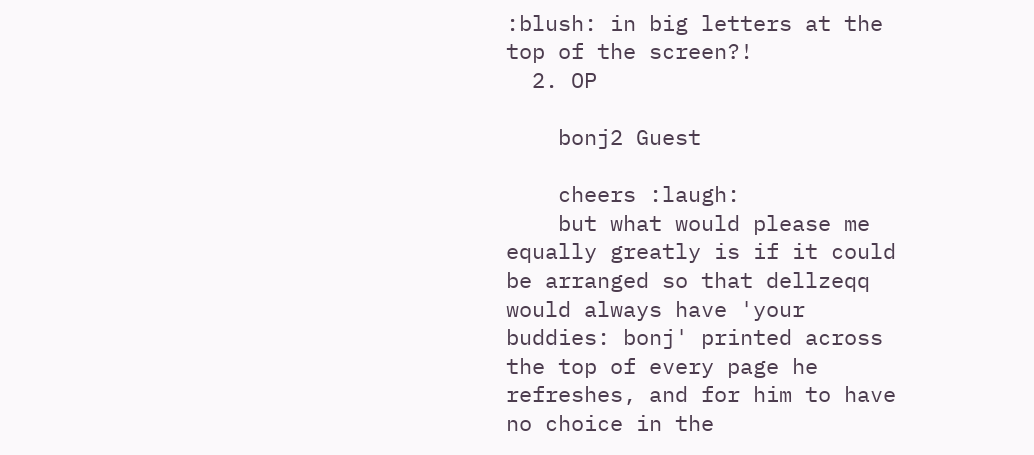:blush: in big letters at the top of the screen?!
  2. OP

    bonj2 Guest

    cheers :laugh:
    but what would please me equally greatly is if it could be arranged so that dellzeqq would always have 'your buddies: bonj' printed across the top of every page he refreshes, and for him to have no choice in the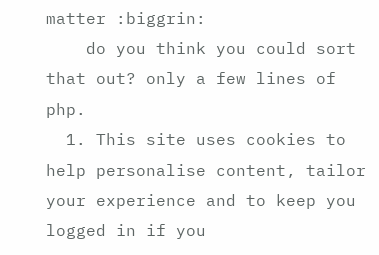matter :biggrin:
    do you think you could sort that out? only a few lines of php.
  1. This site uses cookies to help personalise content, tailor your experience and to keep you logged in if you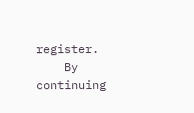register.
    By continuing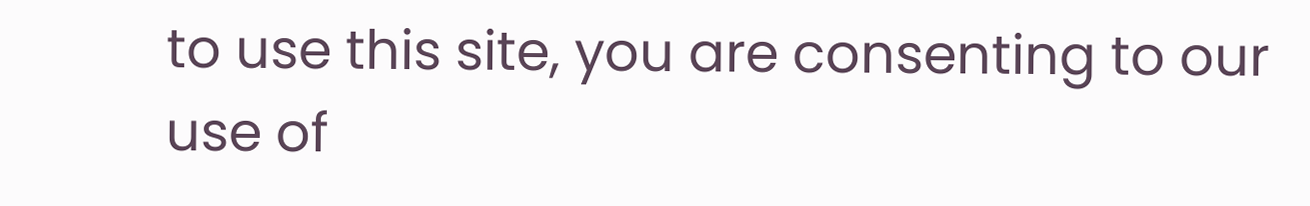to use this site, you are consenting to our use of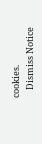cookies.
    Dismiss Notice